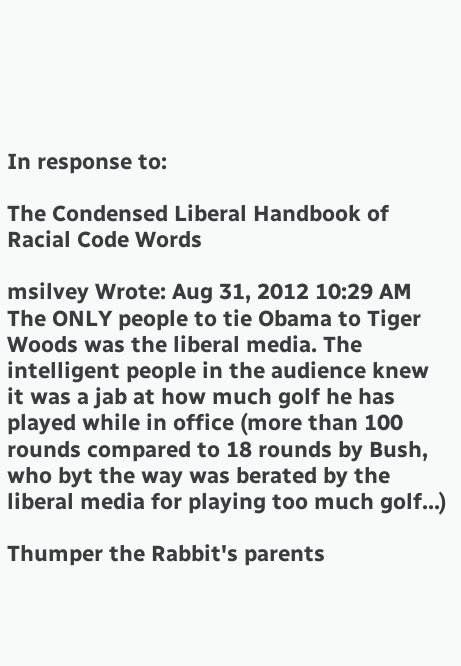In response to:

The Condensed Liberal Handbook of Racial Code Words

msilvey Wrote: Aug 31, 2012 10:29 AM
The ONLY people to tie Obama to Tiger Woods was the liberal media. The intelligent people in the audience knew it was a jab at how much golf he has played while in office (more than 100 rounds compared to 18 rounds by Bush, who byt the way was berated by the liberal media for playing too much golf...)

Thumper the Rabbit's parents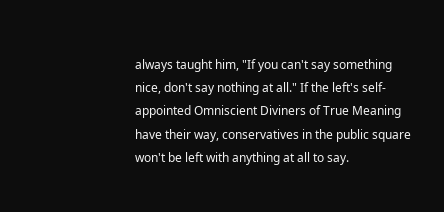always taught him, "If you can't say something nice, don't say nothing at all." If the left's self-appointed Omniscient Diviners of True Meaning have their way, conservatives in the public square won't be left with anything at all to say.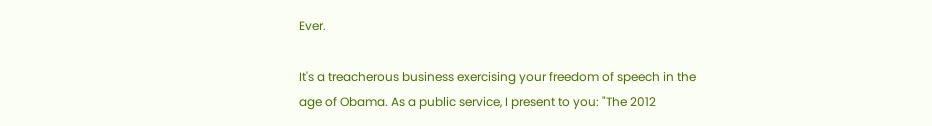Ever.

It's a treacherous business exercising your freedom of speech in the age of Obama. As a public service, I present to you: "The 2012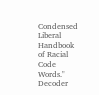Condensed Liberal Handbook of Racial Code Words." Decoder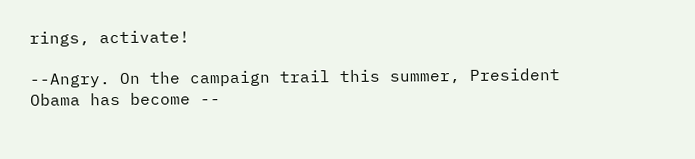rings, activate!

--Angry. On the campaign trail this summer, President Obama has become --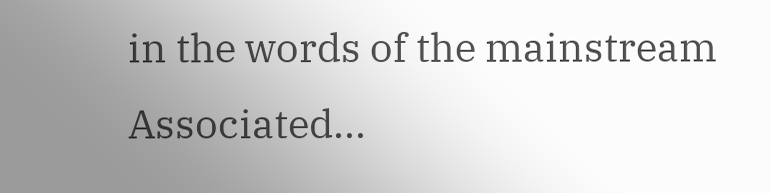in the words of the mainstream Associated...